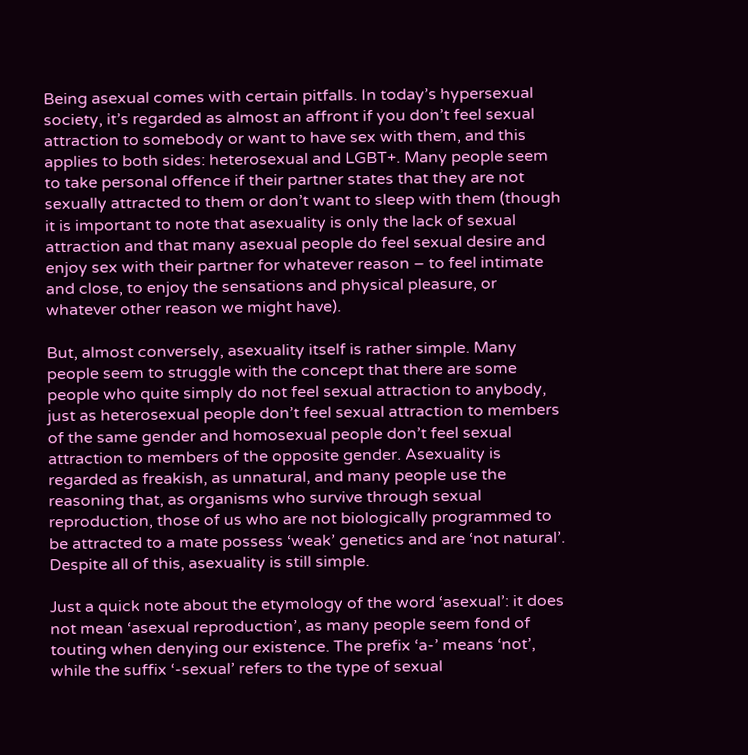Being asexual comes with certain pitfalls. In today’s hypersexual society, it’s regarded as almost an affront if you don’t feel sexual attraction to somebody or want to have sex with them, and this applies to both sides: heterosexual and LGBT+. Many people seem to take personal offence if their partner states that they are not sexually attracted to them or don’t want to sleep with them (though it is important to note that asexuality is only the lack of sexual attraction and that many asexual people do feel sexual desire and enjoy sex with their partner for whatever reason – to feel intimate and close, to enjoy the sensations and physical pleasure, or whatever other reason we might have).

But, almost conversely, asexuality itself is rather simple. Many people seem to struggle with the concept that there are some people who quite simply do not feel sexual attraction to anybody, just as heterosexual people don’t feel sexual attraction to members of the same gender and homosexual people don’t feel sexual attraction to members of the opposite gender. Asexuality is regarded as freakish, as unnatural, and many people use the reasoning that, as organisms who survive through sexual reproduction, those of us who are not biologically programmed to be attracted to a mate possess ‘weak’ genetics and are ‘not natural’. Despite all of this, asexuality is still simple.

Just a quick note about the etymology of the word ‘asexual’: it does not mean ‘asexual reproduction’, as many people seem fond of touting when denying our existence. The prefix ‘a-’ means ‘not’, while the suffix ‘-sexual’ refers to the type of sexual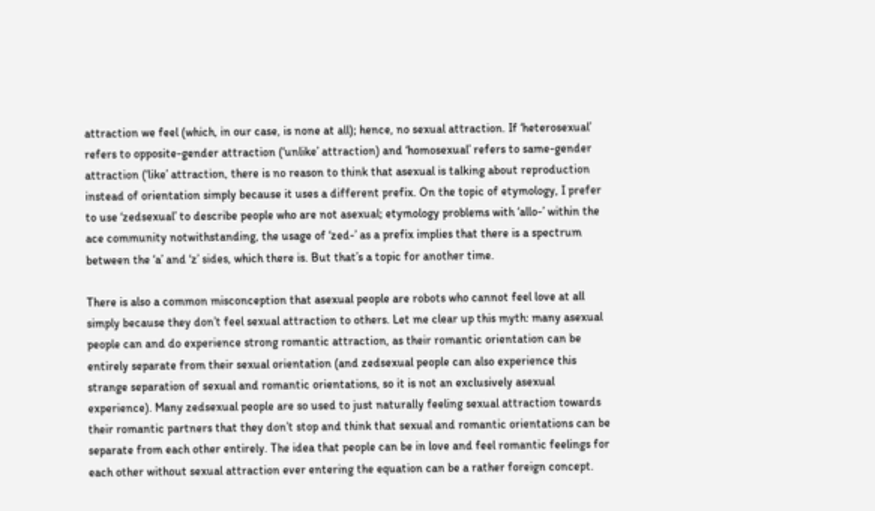attraction we feel (which, in our case, is none at all); hence, no sexual attraction. If ‘heterosexual’ refers to opposite-gender attraction (‘unlike’ attraction) and ‘homosexual’ refers to same-gender attraction (‘like’ attraction, there is no reason to think that asexual is talking about reproduction instead of orientation simply because it uses a different prefix. On the topic of etymology, I prefer to use ‘zedsexual’ to describe people who are not asexual; etymology problems with ‘allo-’ within the ace community notwithstanding, the usage of ‘zed-’ as a prefix implies that there is a spectrum between the ‘a’ and ‘z’ sides, which there is. But that’s a topic for another time.

There is also a common misconception that asexual people are robots who cannot feel love at all simply because they don’t feel sexual attraction to others. Let me clear up this myth: many asexual people can and do experience strong romantic attraction, as their romantic orientation can be entirely separate from their sexual orientation (and zedsexual people can also experience this strange separation of sexual and romantic orientations, so it is not an exclusively asexual experience). Many zedsexual people are so used to just naturally feeling sexual attraction towards their romantic partners that they don’t stop and think that sexual and romantic orientations can be separate from each other entirely. The idea that people can be in love and feel romantic feelings for each other without sexual attraction ever entering the equation can be a rather foreign concept.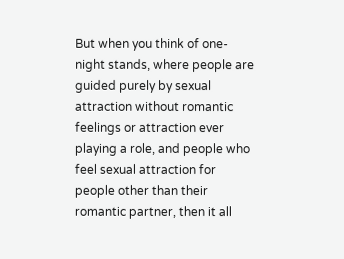But when you think of one-night stands, where people are guided purely by sexual attraction without romantic feelings or attraction ever playing a role, and people who feel sexual attraction for people other than their romantic partner, then it all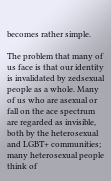becomes rather simple.

The problem that many of us face is that our identity is invalidated by zedsexual people as a whole. Many of us who are asexual or fall on the ace spectrum are regarded as invisible, both by the heterosexual and LGBT+ communities; many heterosexual people think of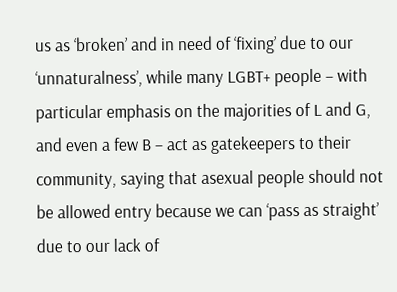us as ‘broken’ and in need of ‘fixing’ due to our ‘unnaturalness’, while many LGBT+ people – with particular emphasis on the majorities of L and G, and even a few B – act as gatekeepers to their community, saying that asexual people should not be allowed entry because we can ‘pass as straight’ due to our lack of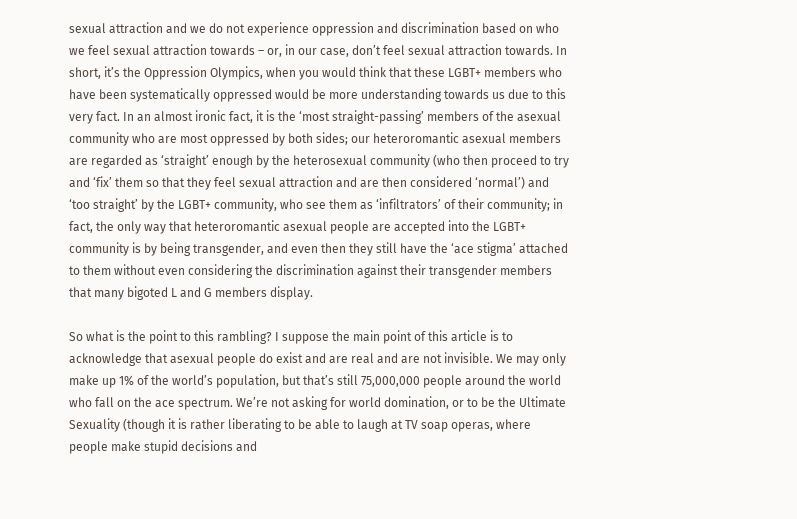sexual attraction and we do not experience oppression and discrimination based on who we feel sexual attraction towards – or, in our case, don’t feel sexual attraction towards. In short, it’s the Oppression Olympics, when you would think that these LGBT+ members who have been systematically oppressed would be more understanding towards us due to this very fact. In an almost ironic fact, it is the ‘most straight-passing’ members of the asexual community who are most oppressed by both sides; our heteroromantic asexual members are regarded as ‘straight’ enough by the heterosexual community (who then proceed to try and ‘fix’ them so that they feel sexual attraction and are then considered ‘normal’) and ‘too straight’ by the LGBT+ community, who see them as ‘infiltrators’ of their community; in fact, the only way that heteroromantic asexual people are accepted into the LGBT+ community is by being transgender, and even then they still have the ‘ace stigma’ attached to them without even considering the discrimination against their transgender members that many bigoted L and G members display.

So what is the point to this rambling? I suppose the main point of this article is to acknowledge that asexual people do exist and are real and are not invisible. We may only make up 1% of the world’s population, but that’s still 75,000,000 people around the world who fall on the ace spectrum. We’re not asking for world domination, or to be the Ultimate Sexuality (though it is rather liberating to be able to laugh at TV soap operas, where people make stupid decisions and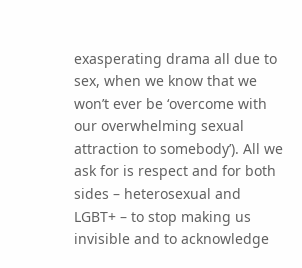exasperating drama all due to sex, when we know that we won’t ever be ‘overcome with our overwhelming sexual attraction to somebody’). All we ask for is respect and for both sides – heterosexual and LGBT+ – to stop making us invisible and to acknowledge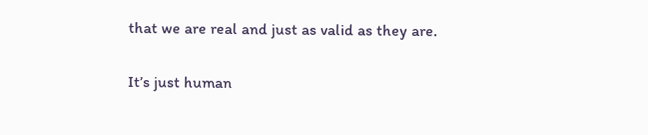that we are real and just as valid as they are.

It’s just human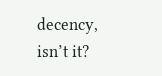decency, isn’t it?